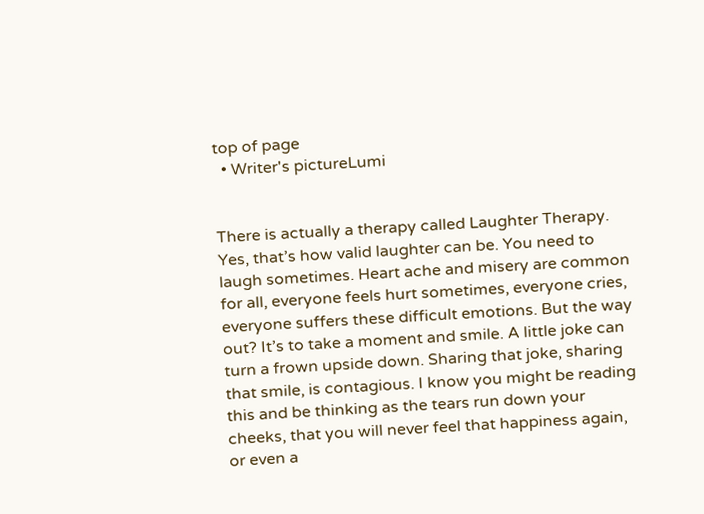top of page
  • Writer's pictureLumi


There is actually a therapy called Laughter Therapy. Yes, that’s how valid laughter can be. You need to laugh sometimes. Heart ache and misery are common for all, everyone feels hurt sometimes, everyone cries, everyone suffers these difficult emotions. But the way out? It’s to take a moment and smile. A little joke can turn a frown upside down. Sharing that joke, sharing that smile, is contagious. I know you might be reading this and be thinking as the tears run down your cheeks, that you will never feel that happiness again, or even a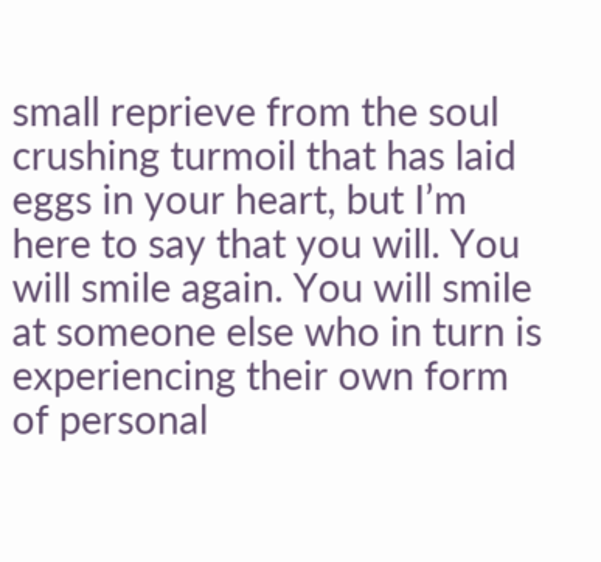small reprieve from the soul crushing turmoil that has laid eggs in your heart, but I’m here to say that you will. You will smile again. You will smile at someone else who in turn is experiencing their own form of personal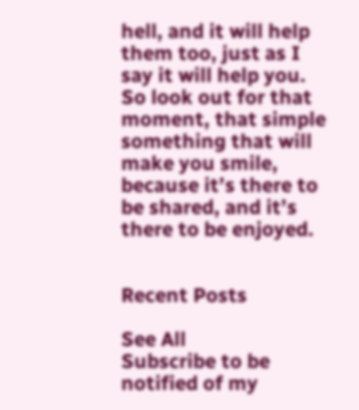hell, and it will help them too, just as I say it will help you. So look out for that moment, that simple something that will make you smile, because it’s there to be shared, and it’s there to be enjoyed.


Recent Posts

See All
Subscribe to be notified of my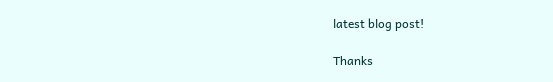latest blog post!

Thanks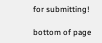for submitting!

bottom of page